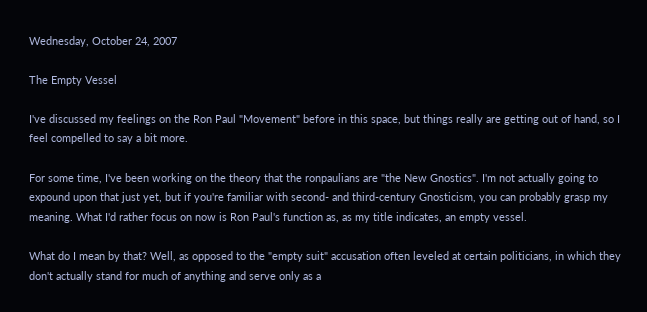Wednesday, October 24, 2007

The Empty Vessel

I've discussed my feelings on the Ron Paul "Movement" before in this space, but things really are getting out of hand, so I feel compelled to say a bit more.

For some time, I've been working on the theory that the ronpaulians are "the New Gnostics". I'm not actually going to expound upon that just yet, but if you're familiar with second- and third-century Gnosticism, you can probably grasp my meaning. What I'd rather focus on now is Ron Paul's function as, as my title indicates, an empty vessel.

What do I mean by that? Well, as opposed to the "empty suit" accusation often leveled at certain politicians, in which they don't actually stand for much of anything and serve only as a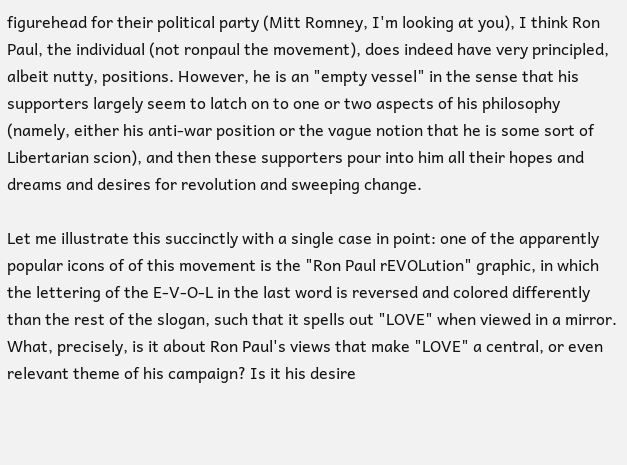figurehead for their political party (Mitt Romney, I'm looking at you), I think Ron Paul, the individual (not ronpaul the movement), does indeed have very principled, albeit nutty, positions. However, he is an "empty vessel" in the sense that his supporters largely seem to latch on to one or two aspects of his philosophy (namely, either his anti-war position or the vague notion that he is some sort of Libertarian scion), and then these supporters pour into him all their hopes and dreams and desires for revolution and sweeping change.

Let me illustrate this succinctly with a single case in point: one of the apparently popular icons of of this movement is the "Ron Paul rEVOLution" graphic, in which the lettering of the E-V-O-L in the last word is reversed and colored differently than the rest of the slogan, such that it spells out "LOVE" when viewed in a mirror. What, precisely, is it about Ron Paul's views that make "LOVE" a central, or even relevant theme of his campaign? Is it his desire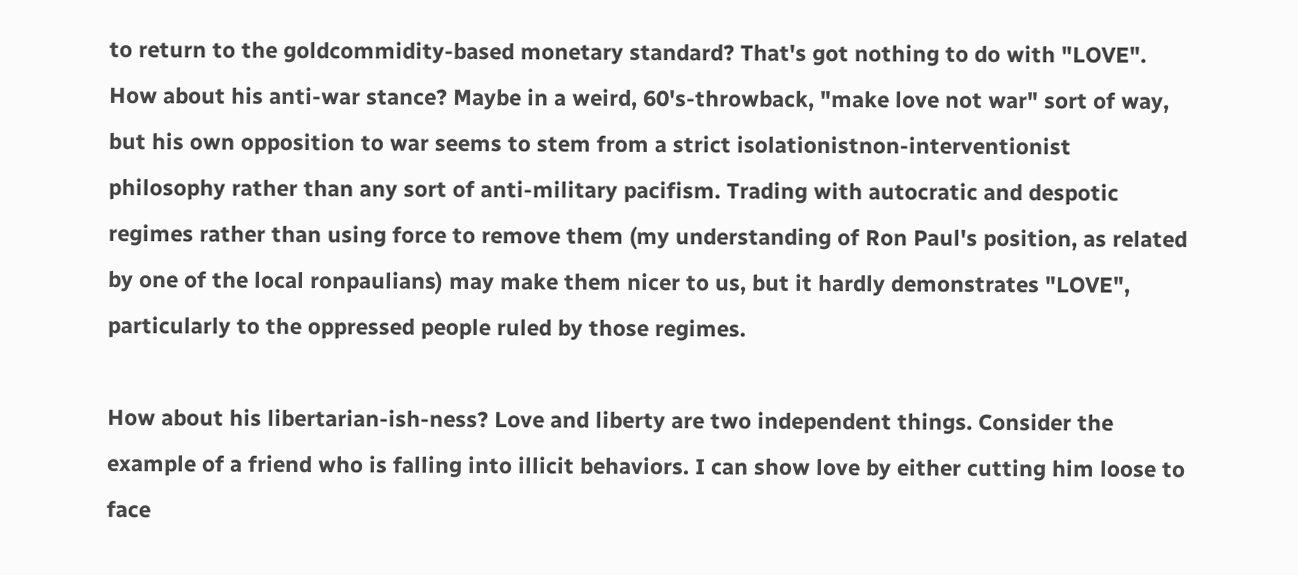to return to the goldcommidity-based monetary standard? That's got nothing to do with "LOVE". How about his anti-war stance? Maybe in a weird, 60's-throwback, "make love not war" sort of way, but his own opposition to war seems to stem from a strict isolationistnon-interventionist philosophy rather than any sort of anti-military pacifism. Trading with autocratic and despotic regimes rather than using force to remove them (my understanding of Ron Paul's position, as related by one of the local ronpaulians) may make them nicer to us, but it hardly demonstrates "LOVE", particularly to the oppressed people ruled by those regimes.

How about his libertarian-ish-ness? Love and liberty are two independent things. Consider the example of a friend who is falling into illicit behaviors. I can show love by either cutting him loose to face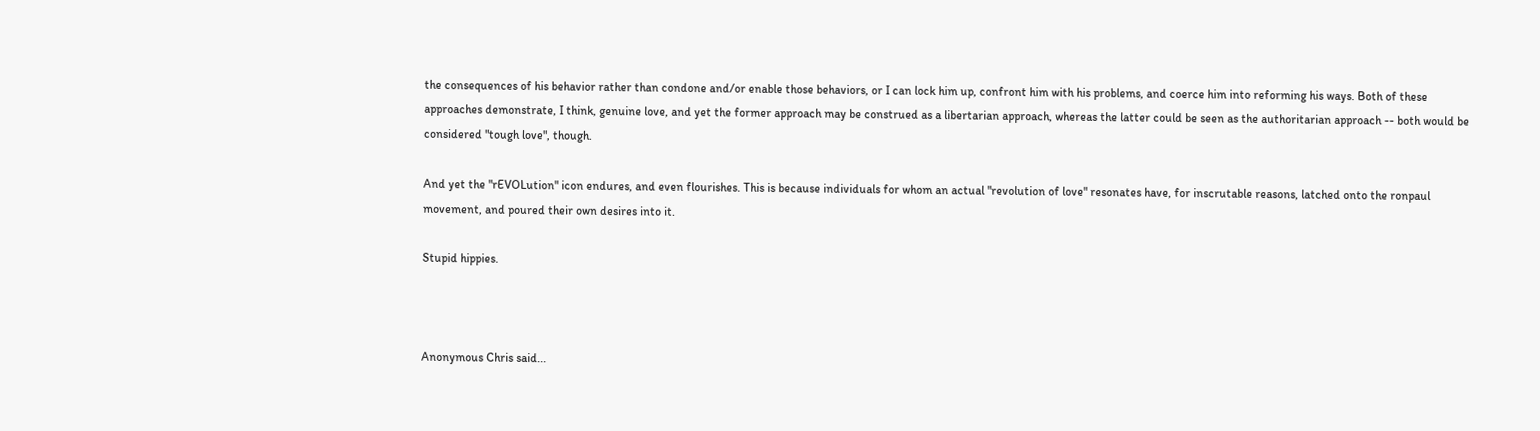the consequences of his behavior rather than condone and/or enable those behaviors, or I can lock him up, confront him with his problems, and coerce him into reforming his ways. Both of these approaches demonstrate, I think, genuine love, and yet the former approach may be construed as a libertarian approach, whereas the latter could be seen as the authoritarian approach -- both would be considered "tough love", though.

And yet the "rEVOLution" icon endures, and even flourishes. This is because individuals for whom an actual "revolution of love" resonates have, for inscrutable reasons, latched onto the ronpaul movement, and poured their own desires into it.

Stupid hippies.



Anonymous Chris said...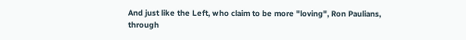And just like the Left, who claim to be more "loving", Ron Paulians, through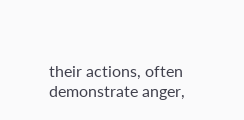their actions, often demonstrate anger,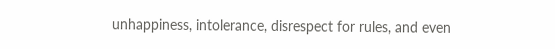unhappiness, intolerance, disrespect for rules, and even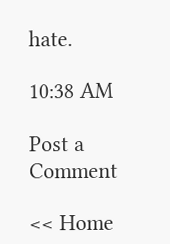hate.

10:38 AM

Post a Comment

<< Home